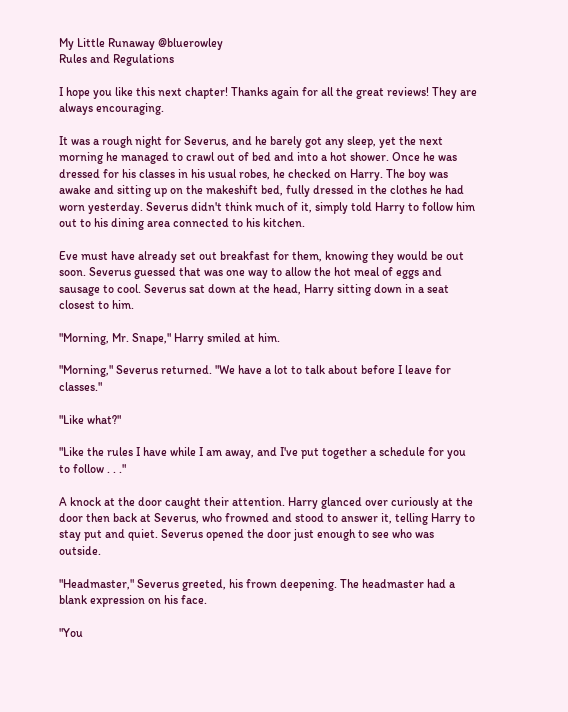My Little Runaway @bluerowley
Rules and Regulations

I hope you like this next chapter! Thanks again for all the great reviews! They are always encouraging.

It was a rough night for Severus, and he barely got any sleep, yet the next morning he managed to crawl out of bed and into a hot shower. Once he was dressed for his classes in his usual robes, he checked on Harry. The boy was awake and sitting up on the makeshift bed, fully dressed in the clothes he had worn yesterday. Severus didn't think much of it, simply told Harry to follow him out to his dining area connected to his kitchen.

Eve must have already set out breakfast for them, knowing they would be out soon. Severus guessed that was one way to allow the hot meal of eggs and sausage to cool. Severus sat down at the head, Harry sitting down in a seat closest to him.

"Morning, Mr. Snape," Harry smiled at him.

"Morning," Severus returned. "We have a lot to talk about before I leave for classes."

"Like what?"

"Like the rules I have while I am away, and I've put together a schedule for you to follow . . ."

A knock at the door caught their attention. Harry glanced over curiously at the door then back at Severus, who frowned and stood to answer it, telling Harry to stay put and quiet. Severus opened the door just enough to see who was outside.

"Headmaster," Severus greeted, his frown deepening. The headmaster had a blank expression on his face.

"You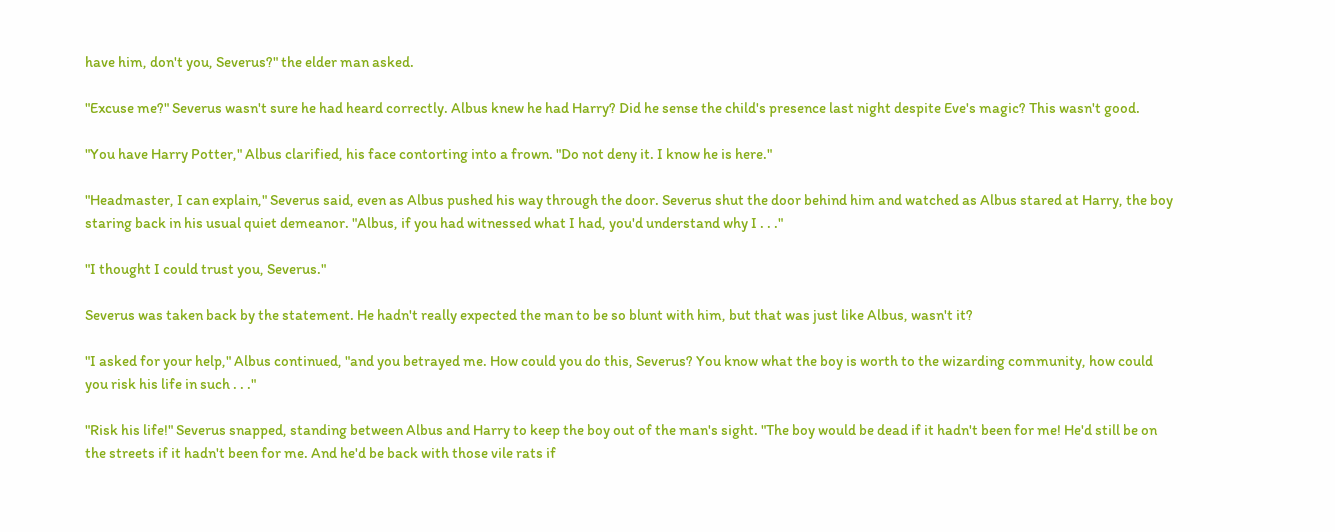have him, don't you, Severus?" the elder man asked.

"Excuse me?" Severus wasn't sure he had heard correctly. Albus knew he had Harry? Did he sense the child's presence last night despite Eve's magic? This wasn't good.

"You have Harry Potter," Albus clarified, his face contorting into a frown. "Do not deny it. I know he is here."

"Headmaster, I can explain," Severus said, even as Albus pushed his way through the door. Severus shut the door behind him and watched as Albus stared at Harry, the boy staring back in his usual quiet demeanor. "Albus, if you had witnessed what I had, you'd understand why I . . ."

"I thought I could trust you, Severus."

Severus was taken back by the statement. He hadn't really expected the man to be so blunt with him, but that was just like Albus, wasn't it?

"I asked for your help," Albus continued, "and you betrayed me. How could you do this, Severus? You know what the boy is worth to the wizarding community, how could you risk his life in such . . ."

"Risk his life!" Severus snapped, standing between Albus and Harry to keep the boy out of the man's sight. "The boy would be dead if it hadn't been for me! He'd still be on the streets if it hadn't been for me. And he'd be back with those vile rats if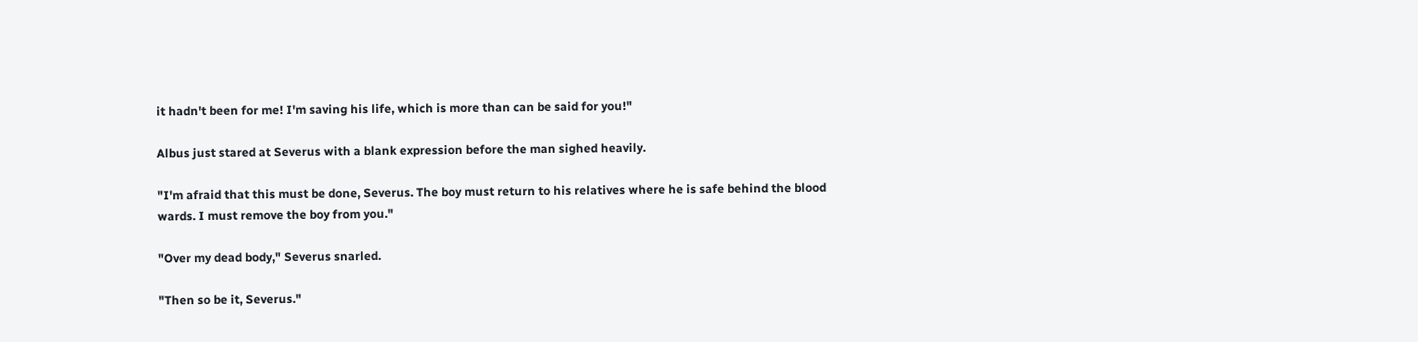it hadn't been for me! I'm saving his life, which is more than can be said for you!"

Albus just stared at Severus with a blank expression before the man sighed heavily.

"I'm afraid that this must be done, Severus. The boy must return to his relatives where he is safe behind the blood wards. I must remove the boy from you."

"Over my dead body," Severus snarled.

"Then so be it, Severus."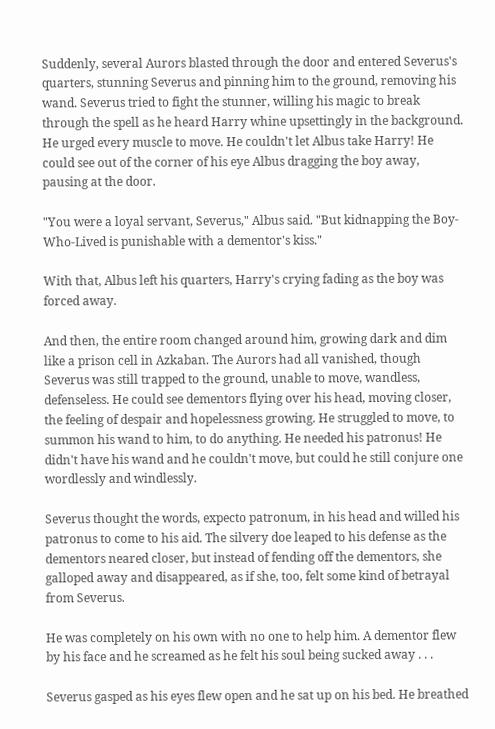Suddenly, several Aurors blasted through the door and entered Severus's quarters, stunning Severus and pinning him to the ground, removing his wand. Severus tried to fight the stunner, willing his magic to break through the spell as he heard Harry whine upsettingly in the background. He urged every muscle to move. He couldn't let Albus take Harry! He could see out of the corner of his eye Albus dragging the boy away, pausing at the door.

"You were a loyal servant, Severus," Albus said. "But kidnapping the Boy-Who-Lived is punishable with a dementor's kiss."

With that, Albus left his quarters, Harry's crying fading as the boy was forced away.

And then, the entire room changed around him, growing dark and dim like a prison cell in Azkaban. The Aurors had all vanished, though Severus was still trapped to the ground, unable to move, wandless, defenseless. He could see dementors flying over his head, moving closer, the feeling of despair and hopelessness growing. He struggled to move, to summon his wand to him, to do anything. He needed his patronus! He didn't have his wand and he couldn't move, but could he still conjure one wordlessly and windlessly.

Severus thought the words, expecto patronum, in his head and willed his patronus to come to his aid. The silvery doe leaped to his defense as the dementors neared closer, but instead of fending off the dementors, she galloped away and disappeared, as if she, too, felt some kind of betrayal from Severus.

He was completely on his own with no one to help him. A dementor flew by his face and he screamed as he felt his soul being sucked away . . .

Severus gasped as his eyes flew open and he sat up on his bed. He breathed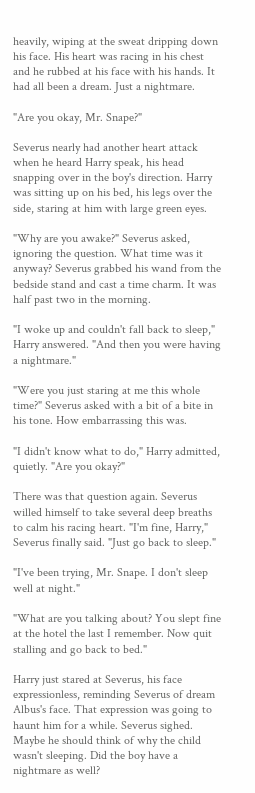heavily, wiping at the sweat dripping down his face. His heart was racing in his chest and he rubbed at his face with his hands. It had all been a dream. Just a nightmare.

"Are you okay, Mr. Snape?"

Severus nearly had another heart attack when he heard Harry speak, his head snapping over in the boy's direction. Harry was sitting up on his bed, his legs over the side, staring at him with large green eyes.

"Why are you awake?" Severus asked, ignoring the question. What time was it anyway? Severus grabbed his wand from the bedside stand and cast a time charm. It was half past two in the morning.

"I woke up and couldn't fall back to sleep," Harry answered. "And then you were having a nightmare."

"Were you just staring at me this whole time?" Severus asked with a bit of a bite in his tone. How embarrassing this was.

"I didn't know what to do," Harry admitted, quietly. "Are you okay?"

There was that question again. Severus willed himself to take several deep breaths to calm his racing heart. "I'm fine, Harry," Severus finally said. "Just go back to sleep."

"I've been trying, Mr. Snape. I don't sleep well at night."

"What are you talking about? You slept fine at the hotel the last I remember. Now quit stalling and go back to bed."

Harry just stared at Severus, his face expressionless, reminding Severus of dream Albus's face. That expression was going to haunt him for a while. Severus sighed. Maybe he should think of why the child wasn't sleeping. Did the boy have a nightmare as well?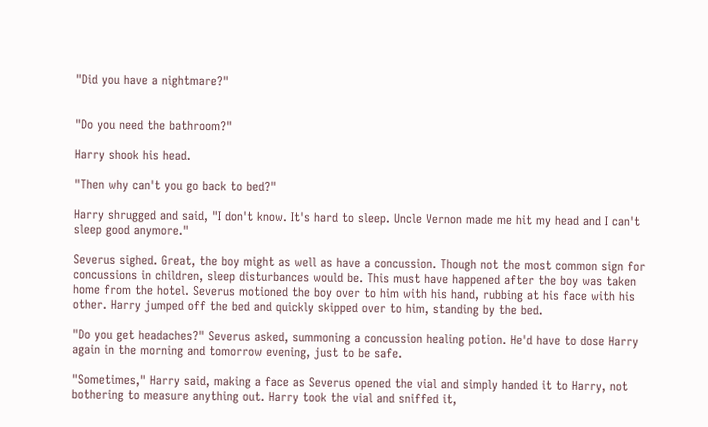"Did you have a nightmare?"


"Do you need the bathroom?"

Harry shook his head.

"Then why can't you go back to bed?"

Harry shrugged and said, "I don't know. It's hard to sleep. Uncle Vernon made me hit my head and I can't sleep good anymore."

Severus sighed. Great, the boy might as well as have a concussion. Though not the most common sign for concussions in children, sleep disturbances would be. This must have happened after the boy was taken home from the hotel. Severus motioned the boy over to him with his hand, rubbing at his face with his other. Harry jumped off the bed and quickly skipped over to him, standing by the bed.

"Do you get headaches?" Severus asked, summoning a concussion healing potion. He'd have to dose Harry again in the morning and tomorrow evening, just to be safe.

"Sometimes," Harry said, making a face as Severus opened the vial and simply handed it to Harry, not bothering to measure anything out. Harry took the vial and sniffed it,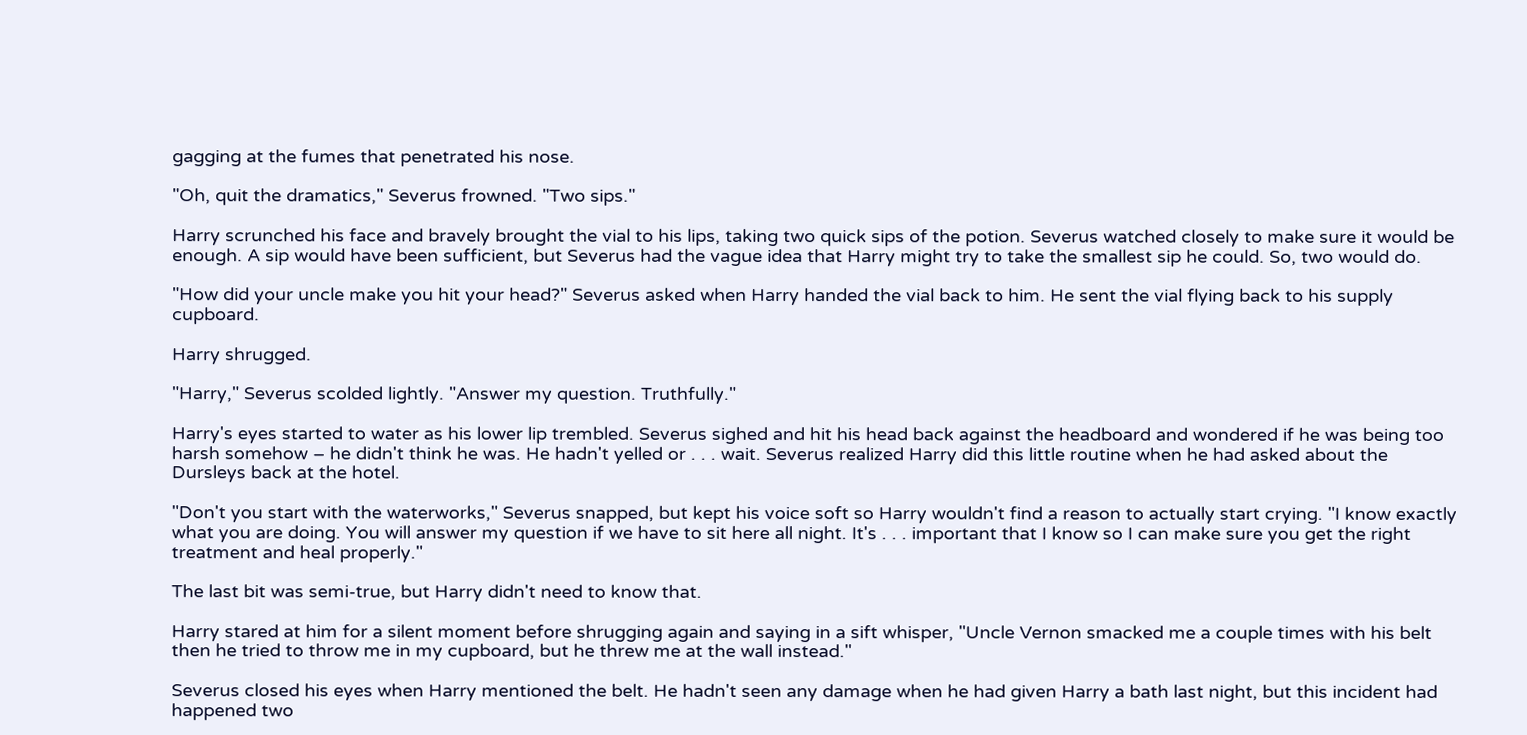gagging at the fumes that penetrated his nose.

"Oh, quit the dramatics," Severus frowned. "Two sips."

Harry scrunched his face and bravely brought the vial to his lips, taking two quick sips of the potion. Severus watched closely to make sure it would be enough. A sip would have been sufficient, but Severus had the vague idea that Harry might try to take the smallest sip he could. So, two would do.

"How did your uncle make you hit your head?" Severus asked when Harry handed the vial back to him. He sent the vial flying back to his supply cupboard.

Harry shrugged.

"Harry," Severus scolded lightly. "Answer my question. Truthfully."

Harry's eyes started to water as his lower lip trembled. Severus sighed and hit his head back against the headboard and wondered if he was being too harsh somehow – he didn't think he was. He hadn't yelled or . . . wait. Severus realized Harry did this little routine when he had asked about the Dursleys back at the hotel.

"Don't you start with the waterworks," Severus snapped, but kept his voice soft so Harry wouldn't find a reason to actually start crying. "I know exactly what you are doing. You will answer my question if we have to sit here all night. It's . . . important that I know so I can make sure you get the right treatment and heal properly."

The last bit was semi-true, but Harry didn't need to know that.

Harry stared at him for a silent moment before shrugging again and saying in a sift whisper, "Uncle Vernon smacked me a couple times with his belt then he tried to throw me in my cupboard, but he threw me at the wall instead."

Severus closed his eyes when Harry mentioned the belt. He hadn't seen any damage when he had given Harry a bath last night, but this incident had happened two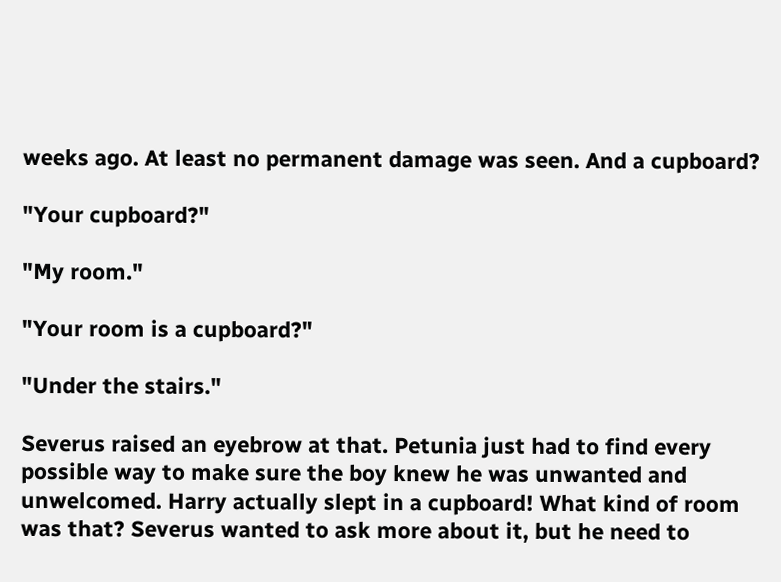weeks ago. At least no permanent damage was seen. And a cupboard?

"Your cupboard?"

"My room."

"Your room is a cupboard?"

"Under the stairs."

Severus raised an eyebrow at that. Petunia just had to find every possible way to make sure the boy knew he was unwanted and unwelcomed. Harry actually slept in a cupboard! What kind of room was that? Severus wanted to ask more about it, but he need to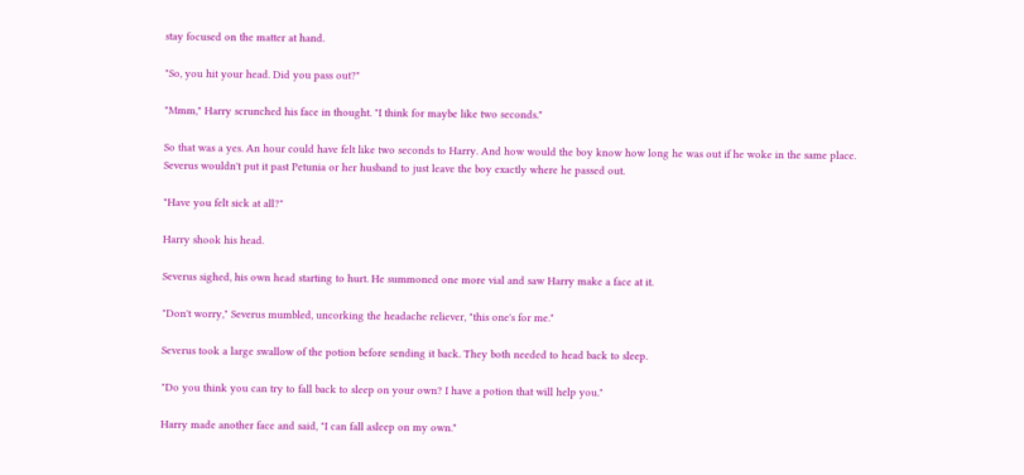stay focused on the matter at hand.

"So, you hit your head. Did you pass out?"

"Mmm," Harry scrunched his face in thought. "I think for maybe like two seconds."

So that was a yes. An hour could have felt like two seconds to Harry. And how would the boy know how long he was out if he woke in the same place. Severus wouldn't put it past Petunia or her husband to just leave the boy exactly where he passed out.

"Have you felt sick at all?"

Harry shook his head.

Severus sighed, his own head starting to hurt. He summoned one more vial and saw Harry make a face at it.

"Don't worry," Severus mumbled, uncorking the headache reliever, "this one's for me."

Severus took a large swallow of the potion before sending it back. They both needed to head back to sleep.

"Do you think you can try to fall back to sleep on your own? I have a potion that will help you."

Harry made another face and said, "I can fall asleep on my own."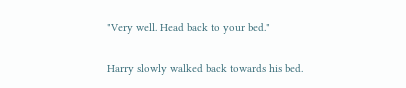"Very well. Head back to your bed."

Harry slowly walked back towards his bed.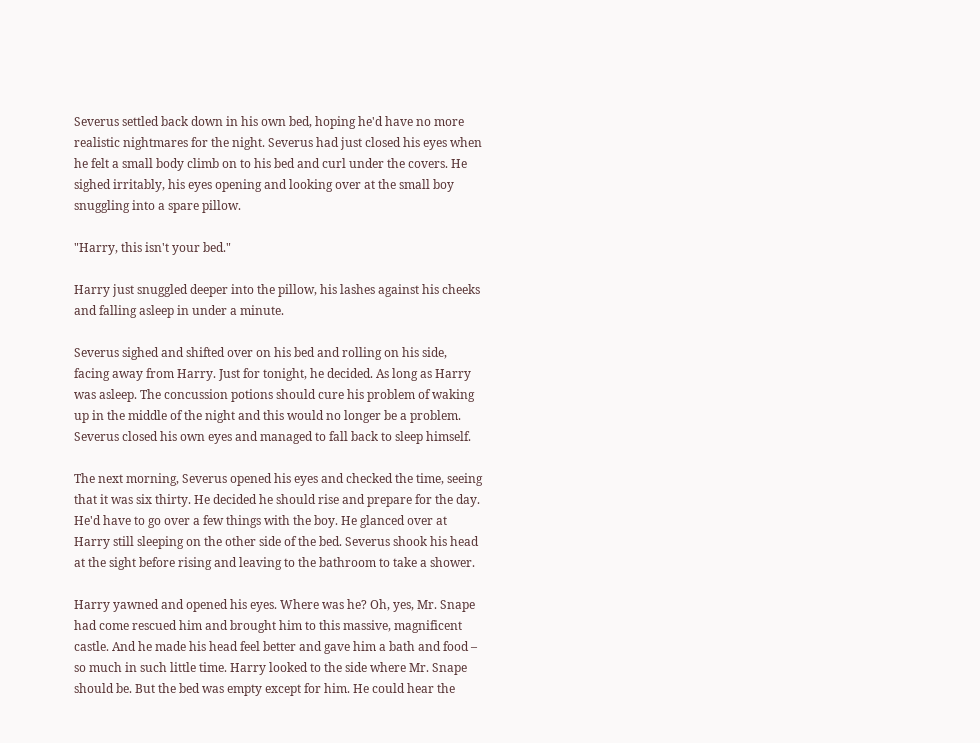Severus settled back down in his own bed, hoping he'd have no more realistic nightmares for the night. Severus had just closed his eyes when he felt a small body climb on to his bed and curl under the covers. He sighed irritably, his eyes opening and looking over at the small boy snuggling into a spare pillow.

"Harry, this isn't your bed."

Harry just snuggled deeper into the pillow, his lashes against his cheeks and falling asleep in under a minute.

Severus sighed and shifted over on his bed and rolling on his side, facing away from Harry. Just for tonight, he decided. As long as Harry was asleep. The concussion potions should cure his problem of waking up in the middle of the night and this would no longer be a problem. Severus closed his own eyes and managed to fall back to sleep himself.

The next morning, Severus opened his eyes and checked the time, seeing that it was six thirty. He decided he should rise and prepare for the day. He'd have to go over a few things with the boy. He glanced over at Harry still sleeping on the other side of the bed. Severus shook his head at the sight before rising and leaving to the bathroom to take a shower.

Harry yawned and opened his eyes. Where was he? Oh, yes, Mr. Snape had come rescued him and brought him to this massive, magnificent castle. And he made his head feel better and gave him a bath and food – so much in such little time. Harry looked to the side where Mr. Snape should be. But the bed was empty except for him. He could hear the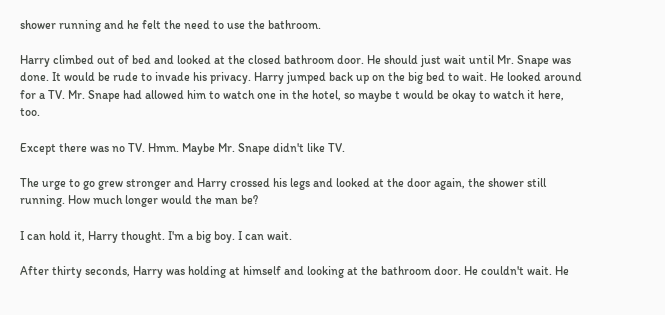shower running and he felt the need to use the bathroom.

Harry climbed out of bed and looked at the closed bathroom door. He should just wait until Mr. Snape was done. It would be rude to invade his privacy. Harry jumped back up on the big bed to wait. He looked around for a TV. Mr. Snape had allowed him to watch one in the hotel, so maybe t would be okay to watch it here, too.

Except there was no TV. Hmm. Maybe Mr. Snape didn't like TV.

The urge to go grew stronger and Harry crossed his legs and looked at the door again, the shower still running. How much longer would the man be?

I can hold it, Harry thought. I'm a big boy. I can wait.

After thirty seconds, Harry was holding at himself and looking at the bathroom door. He couldn't wait. He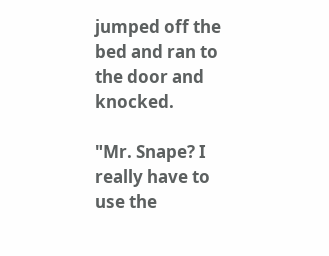jumped off the bed and ran to the door and knocked.

"Mr. Snape? I really have to use the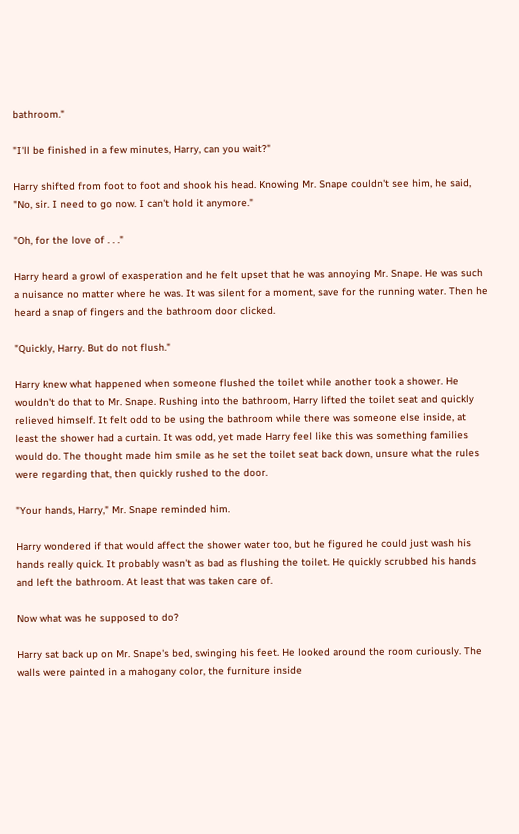bathroom."

"I'll be finished in a few minutes, Harry, can you wait?"

Harry shifted from foot to foot and shook his head. Knowing Mr. Snape couldn't see him, he said, "No, sir. I need to go now. I can't hold it anymore."

"Oh, for the love of . . ."

Harry heard a growl of exasperation and he felt upset that he was annoying Mr. Snape. He was such a nuisance no matter where he was. It was silent for a moment, save for the running water. Then he heard a snap of fingers and the bathroom door clicked.

"Quickly, Harry. But do not flush."

Harry knew what happened when someone flushed the toilet while another took a shower. He wouldn't do that to Mr. Snape. Rushing into the bathroom, Harry lifted the toilet seat and quickly relieved himself. It felt odd to be using the bathroom while there was someone else inside, at least the shower had a curtain. It was odd, yet made Harry feel like this was something families would do. The thought made him smile as he set the toilet seat back down, unsure what the rules were regarding that, then quickly rushed to the door.

"Your hands, Harry," Mr. Snape reminded him.

Harry wondered if that would affect the shower water too, but he figured he could just wash his hands really quick. It probably wasn't as bad as flushing the toilet. He quickly scrubbed his hands and left the bathroom. At least that was taken care of.

Now what was he supposed to do?

Harry sat back up on Mr. Snape's bed, swinging his feet. He looked around the room curiously. The walls were painted in a mahogany color, the furniture inside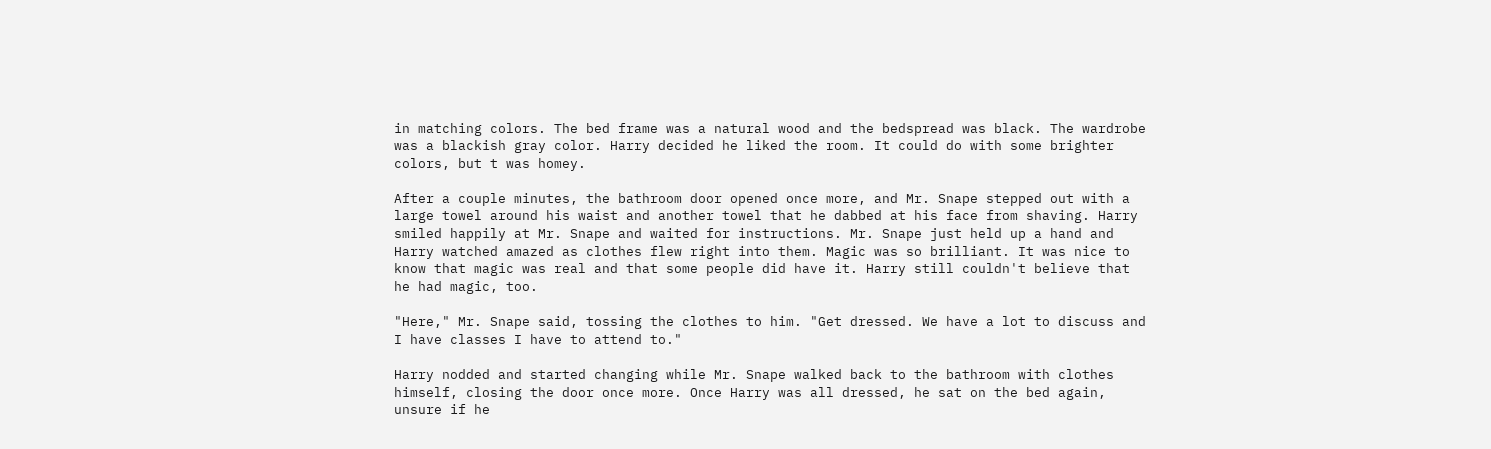in matching colors. The bed frame was a natural wood and the bedspread was black. The wardrobe was a blackish gray color. Harry decided he liked the room. It could do with some brighter colors, but t was homey.

After a couple minutes, the bathroom door opened once more, and Mr. Snape stepped out with a large towel around his waist and another towel that he dabbed at his face from shaving. Harry smiled happily at Mr. Snape and waited for instructions. Mr. Snape just held up a hand and Harry watched amazed as clothes flew right into them. Magic was so brilliant. It was nice to know that magic was real and that some people did have it. Harry still couldn't believe that he had magic, too.

"Here," Mr. Snape said, tossing the clothes to him. "Get dressed. We have a lot to discuss and I have classes I have to attend to."

Harry nodded and started changing while Mr. Snape walked back to the bathroom with clothes himself, closing the door once more. Once Harry was all dressed, he sat on the bed again, unsure if he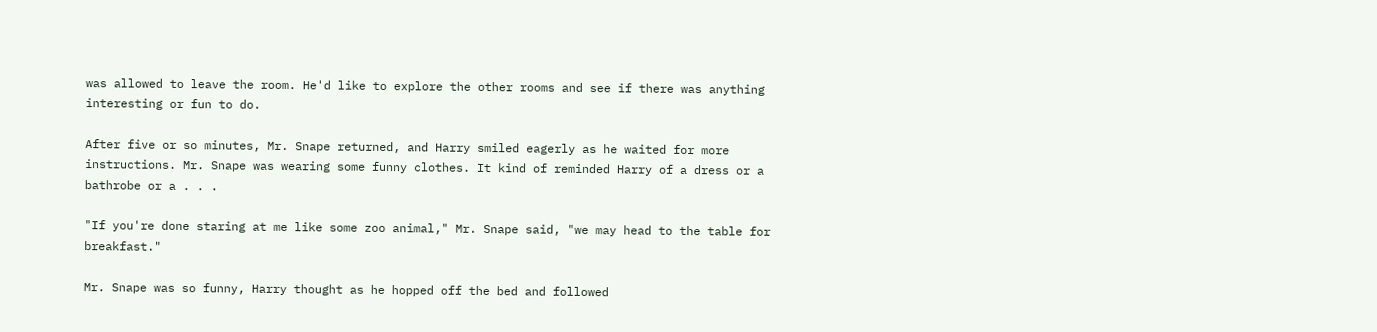was allowed to leave the room. He'd like to explore the other rooms and see if there was anything interesting or fun to do.

After five or so minutes, Mr. Snape returned, and Harry smiled eagerly as he waited for more instructions. Mr. Snape was wearing some funny clothes. It kind of reminded Harry of a dress or a bathrobe or a . . .

"If you're done staring at me like some zoo animal," Mr. Snape said, "we may head to the table for breakfast."

Mr. Snape was so funny, Harry thought as he hopped off the bed and followed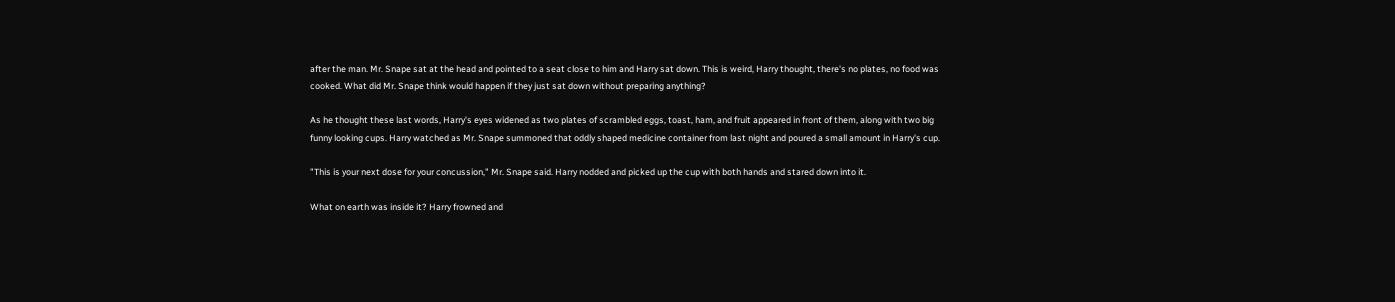after the man. Mr. Snape sat at the head and pointed to a seat close to him and Harry sat down. This is weird, Harry thought, there's no plates, no food was cooked. What did Mr. Snape think would happen if they just sat down without preparing anything?

As he thought these last words, Harry's eyes widened as two plates of scrambled eggs, toast, ham, and fruit appeared in front of them, along with two big funny looking cups. Harry watched as Mr. Snape summoned that oddly shaped medicine container from last night and poured a small amount in Harry's cup.

"This is your next dose for your concussion," Mr. Snape said. Harry nodded and picked up the cup with both hands and stared down into it.

What on earth was inside it? Harry frowned and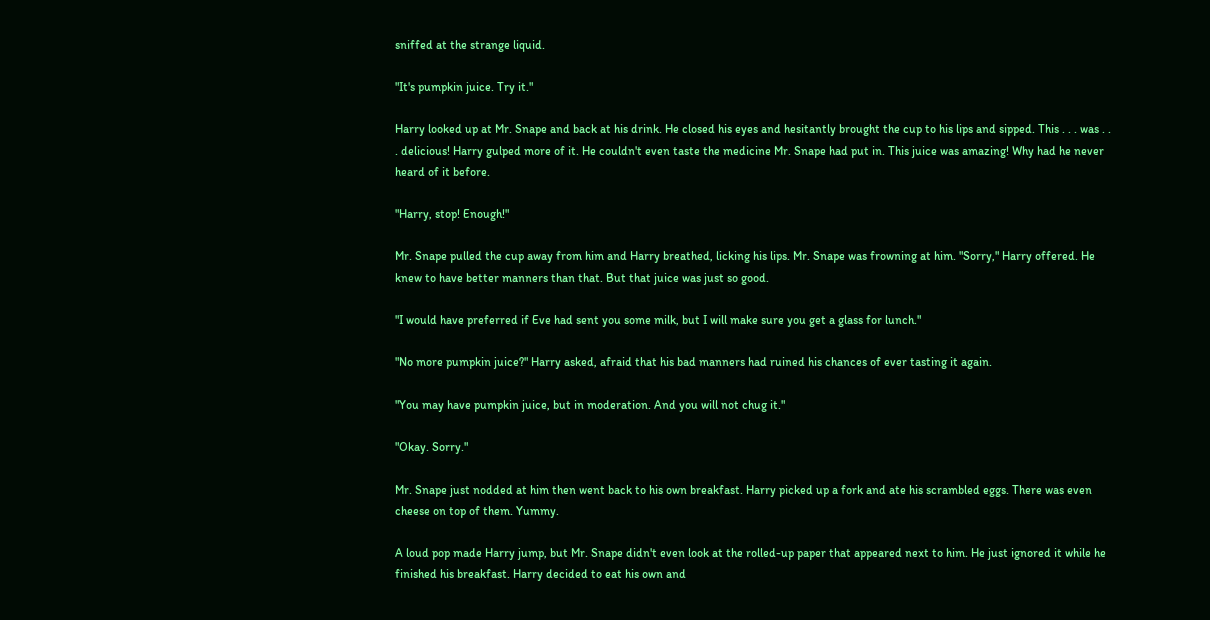sniffed at the strange liquid.

"It's pumpkin juice. Try it."

Harry looked up at Mr. Snape and back at his drink. He closed his eyes and hesitantly brought the cup to his lips and sipped. This . . . was . . . delicious! Harry gulped more of it. He couldn't even taste the medicine Mr. Snape had put in. This juice was amazing! Why had he never heard of it before.

"Harry, stop! Enough!"

Mr. Snape pulled the cup away from him and Harry breathed, licking his lips. Mr. Snape was frowning at him. "Sorry," Harry offered. He knew to have better manners than that. But that juice was just so good.

"I would have preferred if Eve had sent you some milk, but I will make sure you get a glass for lunch."

"No more pumpkin juice?" Harry asked, afraid that his bad manners had ruined his chances of ever tasting it again.

"You may have pumpkin juice, but in moderation. And you will not chug it."

"Okay. Sorry."

Mr. Snape just nodded at him then went back to his own breakfast. Harry picked up a fork and ate his scrambled eggs. There was even cheese on top of them. Yummy.

A loud pop made Harry jump, but Mr. Snape didn't even look at the rolled-up paper that appeared next to him. He just ignored it while he finished his breakfast. Harry decided to eat his own and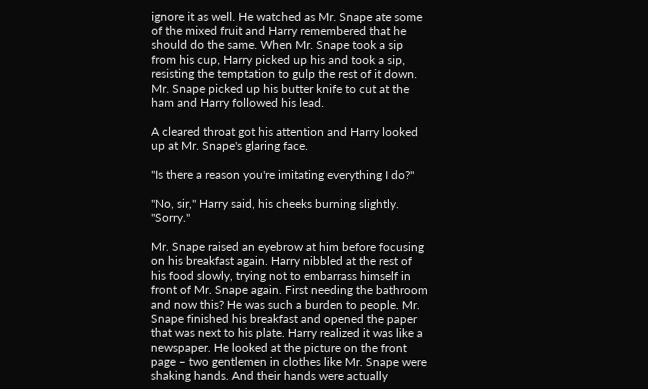ignore it as well. He watched as Mr. Snape ate some of the mixed fruit and Harry remembered that he should do the same. When Mr. Snape took a sip from his cup, Harry picked up his and took a sip, resisting the temptation to gulp the rest of it down. Mr. Snape picked up his butter knife to cut at the ham and Harry followed his lead.

A cleared throat got his attention and Harry looked up at Mr. Snape's glaring face.

"Is there a reason you're imitating everything I do?"

"No, sir," Harry said, his cheeks burning slightly. "Sorry."

Mr. Snape raised an eyebrow at him before focusing on his breakfast again. Harry nibbled at the rest of his food slowly, trying not to embarrass himself in front of Mr. Snape again. First needing the bathroom and now this? He was such a burden to people. Mr. Snape finished his breakfast and opened the paper that was next to his plate. Harry realized it was like a newspaper. He looked at the picture on the front page – two gentlemen in clothes like Mr. Snape were shaking hands. And their hands were actually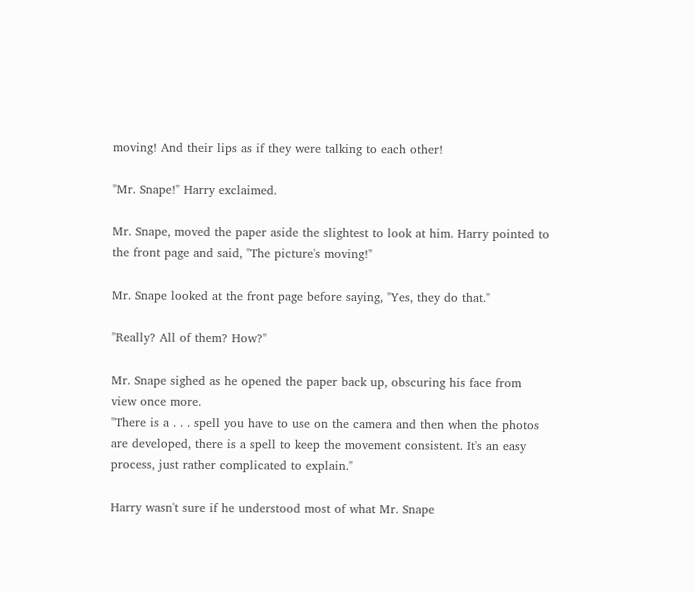moving! And their lips as if they were talking to each other!

"Mr. Snape!" Harry exclaimed.

Mr. Snape, moved the paper aside the slightest to look at him. Harry pointed to the front page and said, "The picture's moving!"

Mr. Snape looked at the front page before saying, "Yes, they do that."

"Really? All of them? How?"

Mr. Snape sighed as he opened the paper back up, obscuring his face from view once more.
"There is a . . . spell you have to use on the camera and then when the photos are developed, there is a spell to keep the movement consistent. It's an easy process, just rather complicated to explain."

Harry wasn't sure if he understood most of what Mr. Snape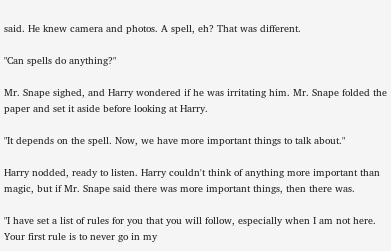said. He knew camera and photos. A spell, eh? That was different.

"Can spells do anything?"

Mr. Snape sighed, and Harry wondered if he was irritating him. Mr. Snape folded the paper and set it aside before looking at Harry.

"It depends on the spell. Now, we have more important things to talk about."

Harry nodded, ready to listen. Harry couldn't think of anything more important than magic, but if Mr. Snape said there was more important things, then there was.

"I have set a list of rules for you that you will follow, especially when I am not here. Your first rule is to never go in my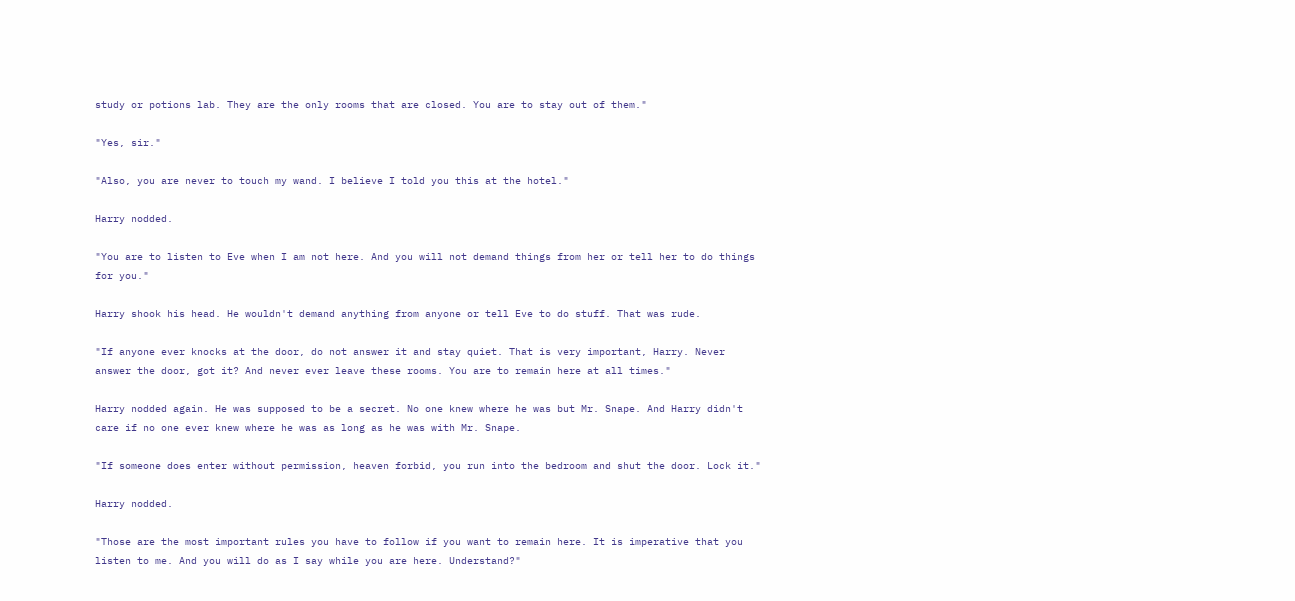study or potions lab. They are the only rooms that are closed. You are to stay out of them."

"Yes, sir."

"Also, you are never to touch my wand. I believe I told you this at the hotel."

Harry nodded.

"You are to listen to Eve when I am not here. And you will not demand things from her or tell her to do things for you."

Harry shook his head. He wouldn't demand anything from anyone or tell Eve to do stuff. That was rude.

"If anyone ever knocks at the door, do not answer it and stay quiet. That is very important, Harry. Never answer the door, got it? And never ever leave these rooms. You are to remain here at all times."

Harry nodded again. He was supposed to be a secret. No one knew where he was but Mr. Snape. And Harry didn't care if no one ever knew where he was as long as he was with Mr. Snape.

"If someone does enter without permission, heaven forbid, you run into the bedroom and shut the door. Lock it."

Harry nodded.

"Those are the most important rules you have to follow if you want to remain here. It is imperative that you listen to me. And you will do as I say while you are here. Understand?"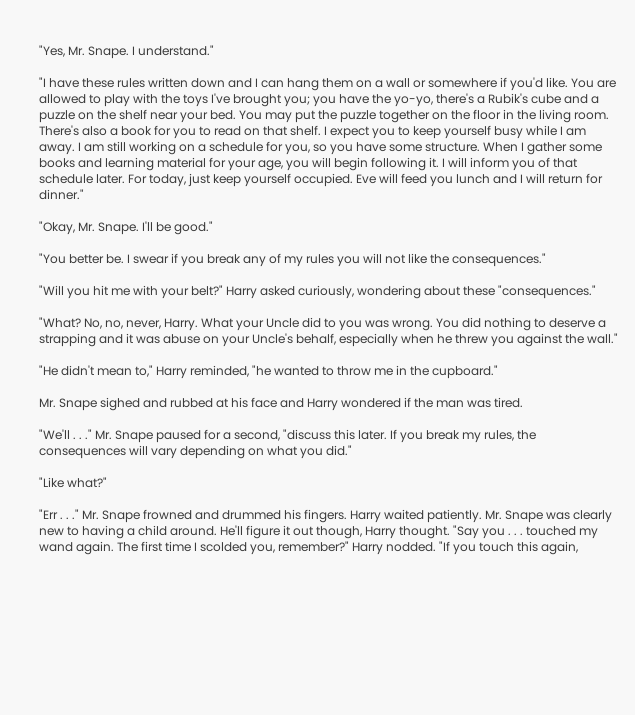"Yes, Mr. Snape. I understand."

"I have these rules written down and I can hang them on a wall or somewhere if you'd like. You are allowed to play with the toys I've brought you; you have the yo-yo, there's a Rubik's cube and a puzzle on the shelf near your bed. You may put the puzzle together on the floor in the living room. There's also a book for you to read on that shelf. I expect you to keep yourself busy while I am away. I am still working on a schedule for you, so you have some structure. When I gather some books and learning material for your age, you will begin following it. I will inform you of that schedule later. For today, just keep yourself occupied. Eve will feed you lunch and I will return for dinner."

"Okay, Mr. Snape. I'll be good."

"You better be. I swear if you break any of my rules you will not like the consequences."

"Will you hit me with your belt?" Harry asked curiously, wondering about these "consequences."

"What? No, no, never, Harry. What your Uncle did to you was wrong. You did nothing to deserve a strapping and it was abuse on your Uncle's behalf, especially when he threw you against the wall."

"He didn't mean to," Harry reminded, "he wanted to throw me in the cupboard."

Mr. Snape sighed and rubbed at his face and Harry wondered if the man was tired.

"We'll . . ." Mr. Snape paused for a second, "discuss this later. If you break my rules, the consequences will vary depending on what you did."

"Like what?"

"Err . . ." Mr. Snape frowned and drummed his fingers. Harry waited patiently. Mr. Snape was clearly new to having a child around. He'll figure it out though, Harry thought. "Say you . . . touched my wand again. The first time I scolded you, remember?" Harry nodded. "If you touch this again,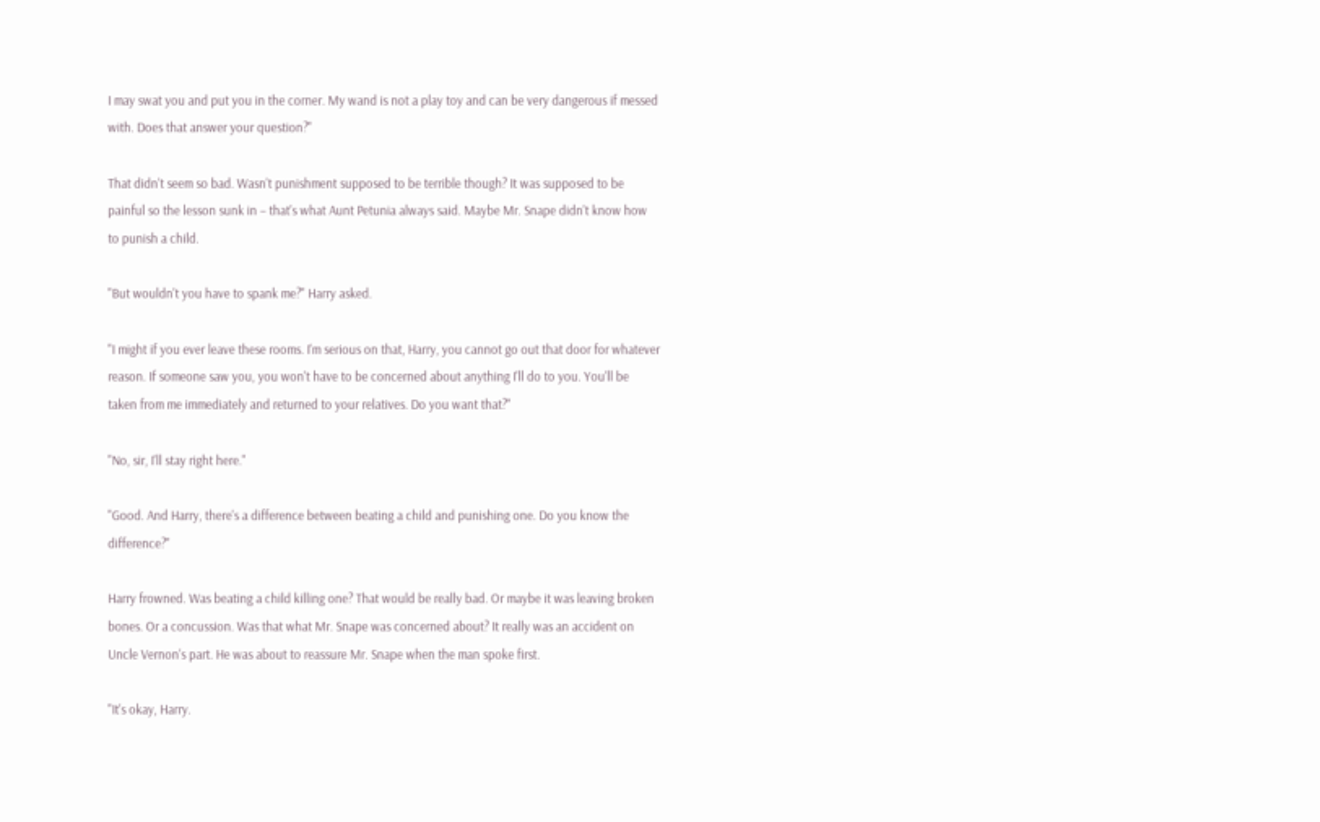I may swat you and put you in the corner. My wand is not a play toy and can be very dangerous if messed with. Does that answer your question?"

That didn't seem so bad. Wasn't punishment supposed to be terrible though? It was supposed to be painful so the lesson sunk in – that's what Aunt Petunia always said. Maybe Mr. Snape didn't know how to punish a child.

"But wouldn't you have to spank me?" Harry asked.

"I might if you ever leave these rooms. I'm serious on that, Harry, you cannot go out that door for whatever reason. If someone saw you, you won't have to be concerned about anything I'll do to you. You'll be taken from me immediately and returned to your relatives. Do you want that?"

"No, sir, I'll stay right here."

"Good. And Harry, there's a difference between beating a child and punishing one. Do you know the difference?"

Harry frowned. Was beating a child killing one? That would be really bad. Or maybe it was leaving broken bones. Or a concussion. Was that what Mr. Snape was concerned about? It really was an accident on Uncle Vernon's part. He was about to reassure Mr. Snape when the man spoke first.

"It's okay, Harry.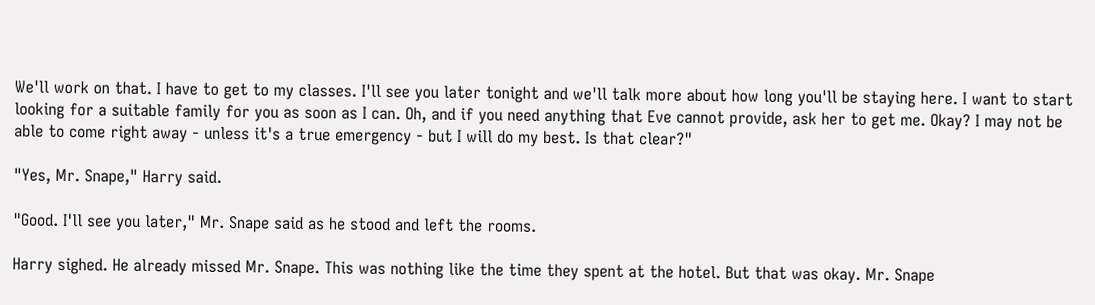We'll work on that. I have to get to my classes. I'll see you later tonight and we'll talk more about how long you'll be staying here. I want to start looking for a suitable family for you as soon as I can. Oh, and if you need anything that Eve cannot provide, ask her to get me. Okay? I may not be able to come right away - unless it's a true emergency - but I will do my best. Is that clear?"

"Yes, Mr. Snape," Harry said.

"Good. I'll see you later," Mr. Snape said as he stood and left the rooms.

Harry sighed. He already missed Mr. Snape. This was nothing like the time they spent at the hotel. But that was okay. Mr. Snape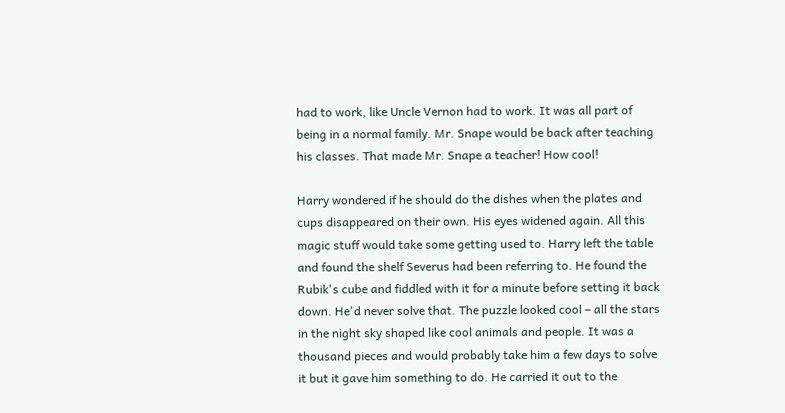had to work, like Uncle Vernon had to work. It was all part of being in a normal family. Mr. Snape would be back after teaching his classes. That made Mr. Snape a teacher! How cool!

Harry wondered if he should do the dishes when the plates and cups disappeared on their own. His eyes widened again. All this magic stuff would take some getting used to. Harry left the table and found the shelf Severus had been referring to. He found the Rubik's cube and fiddled with it for a minute before setting it back down. He'd never solve that. The puzzle looked cool – all the stars in the night sky shaped like cool animals and people. It was a thousand pieces and would probably take him a few days to solve it but it gave him something to do. He carried it out to the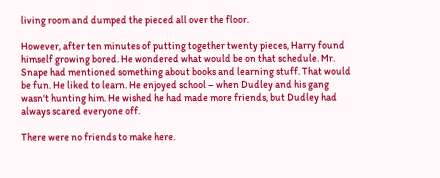living room and dumped the pieced all over the floor.

However, after ten minutes of putting together twenty pieces, Harry found himself growing bored. He wondered what would be on that schedule. Mr. Snape had mentioned something about books and learning stuff. That would be fun. He liked to learn. He enjoyed school – when Dudley and his gang wasn't hunting him. He wished he had made more friends, but Dudley had always scared everyone off.

There were no friends to make here.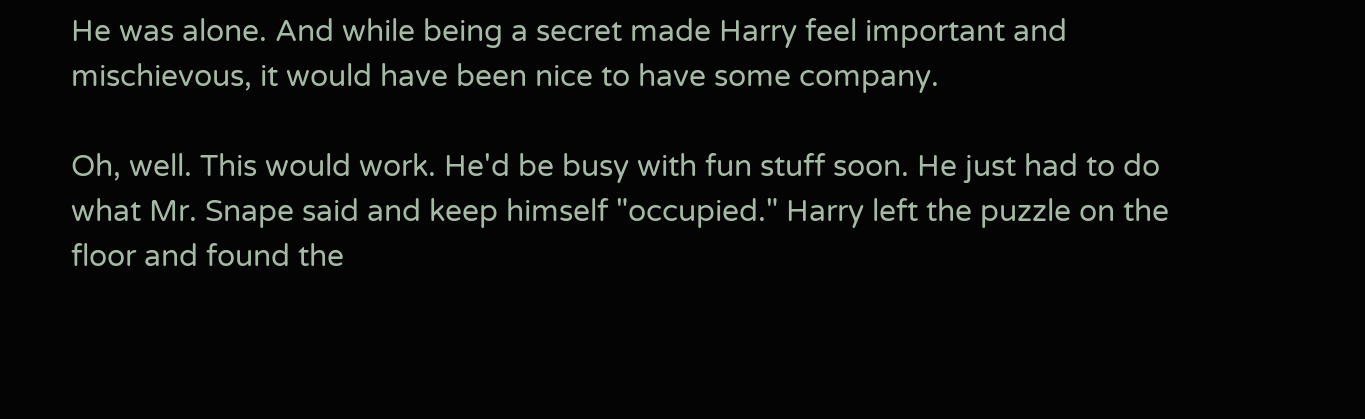He was alone. And while being a secret made Harry feel important and mischievous, it would have been nice to have some company.

Oh, well. This would work. He'd be busy with fun stuff soon. He just had to do what Mr. Snape said and keep himself "occupied." Harry left the puzzle on the floor and found the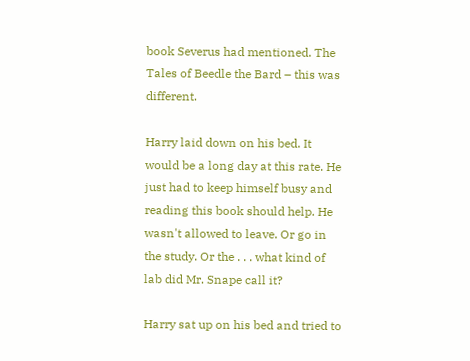book Severus had mentioned. The Tales of Beedle the Bard – this was different.

Harry laid down on his bed. It would be a long day at this rate. He just had to keep himself busy and reading this book should help. He wasn't allowed to leave. Or go in the study. Or the . . . what kind of lab did Mr. Snape call it?

Harry sat up on his bed and tried to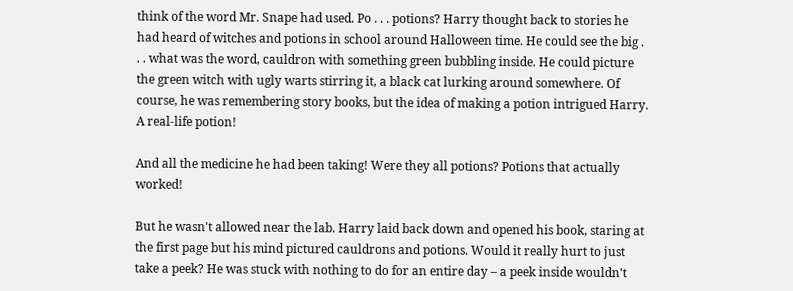think of the word Mr. Snape had used. Po . . . potions? Harry thought back to stories he had heard of witches and potions in school around Halloween time. He could see the big . . . what was the word, cauldron with something green bubbling inside. He could picture the green witch with ugly warts stirring it, a black cat lurking around somewhere. Of course, he was remembering story books, but the idea of making a potion intrigued Harry. A real-life potion!

And all the medicine he had been taking! Were they all potions? Potions that actually worked!

But he wasn't allowed near the lab. Harry laid back down and opened his book, staring at the first page but his mind pictured cauldrons and potions. Would it really hurt to just take a peek? He was stuck with nothing to do for an entire day – a peek inside wouldn't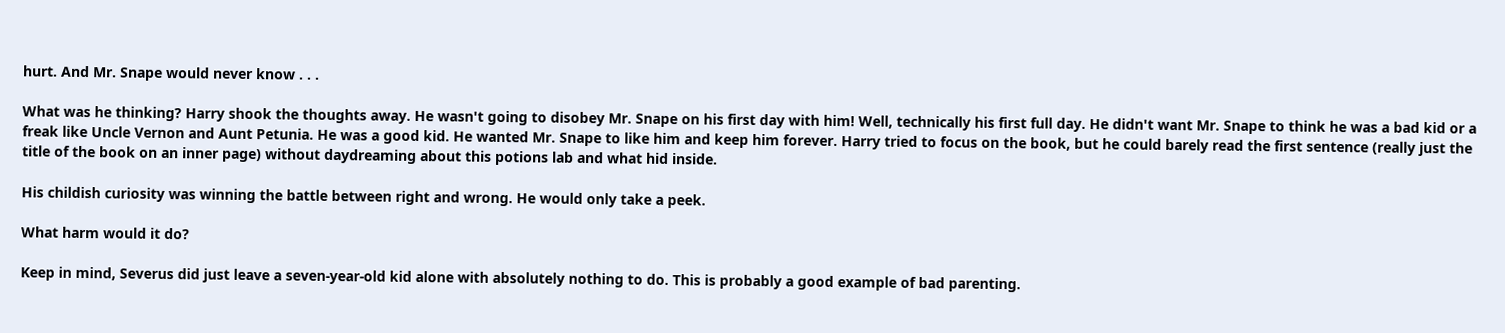hurt. And Mr. Snape would never know . . .

What was he thinking? Harry shook the thoughts away. He wasn't going to disobey Mr. Snape on his first day with him! Well, technically his first full day. He didn't want Mr. Snape to think he was a bad kid or a freak like Uncle Vernon and Aunt Petunia. He was a good kid. He wanted Mr. Snape to like him and keep him forever. Harry tried to focus on the book, but he could barely read the first sentence (really just the title of the book on an inner page) without daydreaming about this potions lab and what hid inside.

His childish curiosity was winning the battle between right and wrong. He would only take a peek.

What harm would it do?

Keep in mind, Severus did just leave a seven-year-old kid alone with absolutely nothing to do. This is probably a good example of bad parenting.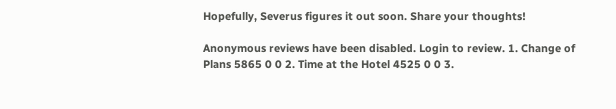Hopefully, Severus figures it out soon. Share your thoughts!

Anonymous reviews have been disabled. Login to review. 1. Change of Plans 5865 0 0 2. Time at the Hotel 4525 0 0 3.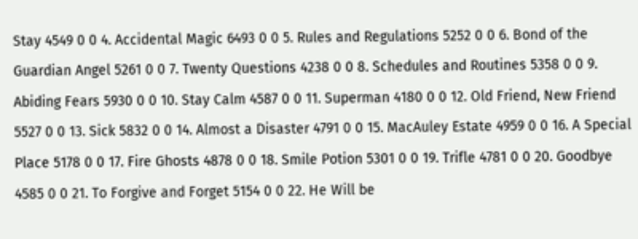Stay 4549 0 0 4. Accidental Magic 6493 0 0 5. Rules and Regulations 5252 0 0 6. Bond of the Guardian Angel 5261 0 0 7. Twenty Questions 4238 0 0 8. Schedules and Routines 5358 0 0 9. Abiding Fears 5930 0 0 10. Stay Calm 4587 0 0 11. Superman 4180 0 0 12. Old Friend, New Friend 5527 0 0 13. Sick 5832 0 0 14. Almost a Disaster 4791 0 0 15. MacAuley Estate 4959 0 0 16. A Special Place 5178 0 0 17. Fire Ghosts 4878 0 0 18. Smile Potion 5301 0 0 19. Trifle 4781 0 0 20. Goodbye 4585 0 0 21. To Forgive and Forget 5154 0 0 22. He Will be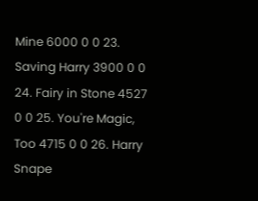Mine 6000 0 0 23. Saving Harry 3900 0 0 24. Fairy in Stone 4527 0 0 25. You're Magic, Too 4715 0 0 26. Harry Snape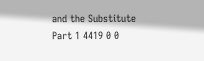and the Substitute Part 1 4419 0 0